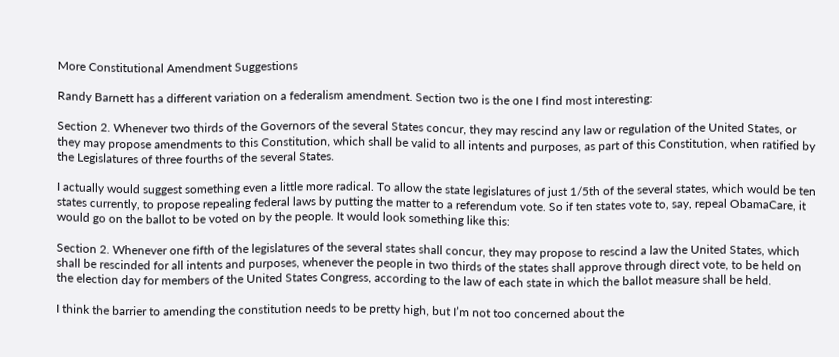More Constitutional Amendment Suggestions

Randy Barnett has a different variation on a federalism amendment. Section two is the one I find most interesting:

Section 2. Whenever two thirds of the Governors of the several States concur, they may rescind any law or regulation of the United States, or they may propose amendments to this Constitution, which shall be valid to all intents and purposes, as part of this Constitution, when ratified by the Legislatures of three fourths of the several States.

I actually would suggest something even a little more radical. To allow the state legislatures of just 1/5th of the several states, which would be ten states currently, to propose repealing federal laws by putting the matter to a referendum vote. So if ten states vote to, say, repeal ObamaCare, it would go on the ballot to be voted on by the people. It would look something like this:

Section 2. Whenever one fifth of the legislatures of the several states shall concur, they may propose to rescind a law the United States, which shall be rescinded for all intents and purposes, whenever the people in two thirds of the states shall approve through direct vote, to be held on the election day for members of the United States Congress, according to the law of each state in which the ballot measure shall be held.

I think the barrier to amending the constitution needs to be pretty high, but I’m not too concerned about the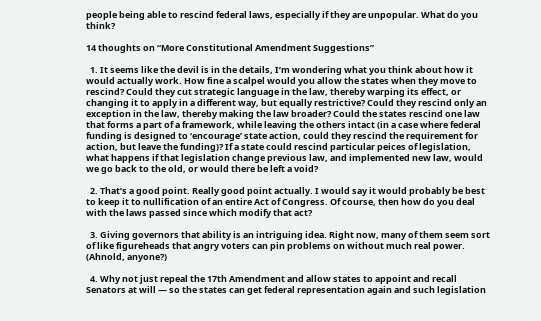people being able to rescind federal laws, especially if they are unpopular. What do you think?

14 thoughts on “More Constitutional Amendment Suggestions”

  1. It seems like the devil is in the details, I’m wondering what you think about how it would actually work. How fine a scalpel would you allow the states when they move to rescind? Could they cut strategic language in the law, thereby warping its effect, or changing it to apply in a different way, but equally restrictive? Could they rescind only an exception in the law, thereby making the law broader? Could the states rescind one law that forms a part of a framework, while leaving the others intact (in a case where federal funding is designed to ‘encourage’ state action, could they rescind the requirement for action, but leave the funding)? If a state could rescind particular peices of legislation, what happens if that legislation change previous law, and implemented new law, would we go back to the old, or would there be left a void?

  2. That’s a good point. Really good point actually. I would say it would probably be best to keep it to nullification of an entire Act of Congress. Of course, then how do you deal with the laws passed since which modify that act?

  3. Giving governors that ability is an intriguing idea. Right now, many of them seem sort of like figureheads that angry voters can pin problems on without much real power. (Ahnold, anyone?)

  4. Why not just repeal the 17th Amendment and allow states to appoint and recall Senators at will — so the states can get federal representation again and such legislation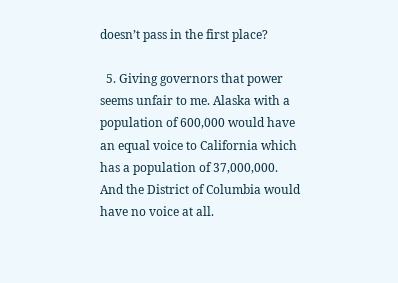doesn’t pass in the first place?

  5. Giving governors that power seems unfair to me. Alaska with a population of 600,000 would have an equal voice to California which has a population of 37,000,000. And the District of Columbia would have no voice at all.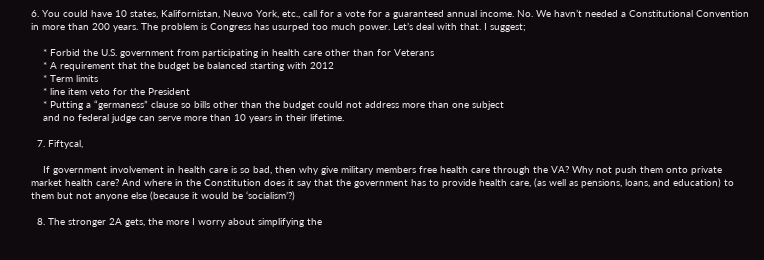6. You could have 10 states, Kalifornistan, Neuvo York, etc., call for a vote for a guaranteed annual income. No. We havn’t needed a Constitutional Convention in more than 200 years. The problem is Congress has usurped too much power. Let’s deal with that. I suggest;

    * Forbid the U.S. government from participating in health care other than for Veterans
    * A requirement that the budget be balanced starting with 2012
    * Term limits
    * line item veto for the President
    * Putting a “germaness” clause so bills other than the budget could not address more than one subject
    and no federal judge can serve more than 10 years in their lifetime.

  7. Fiftycal,

    If government involvement in health care is so bad, then why give military members free health care through the VA? Why not push them onto private market health care? And where in the Constitution does it say that the government has to provide health care, (as well as pensions, loans, and education) to them but not anyone else (because it would be ‘socialism’?)

  8. The stronger 2A gets, the more I worry about simplifying the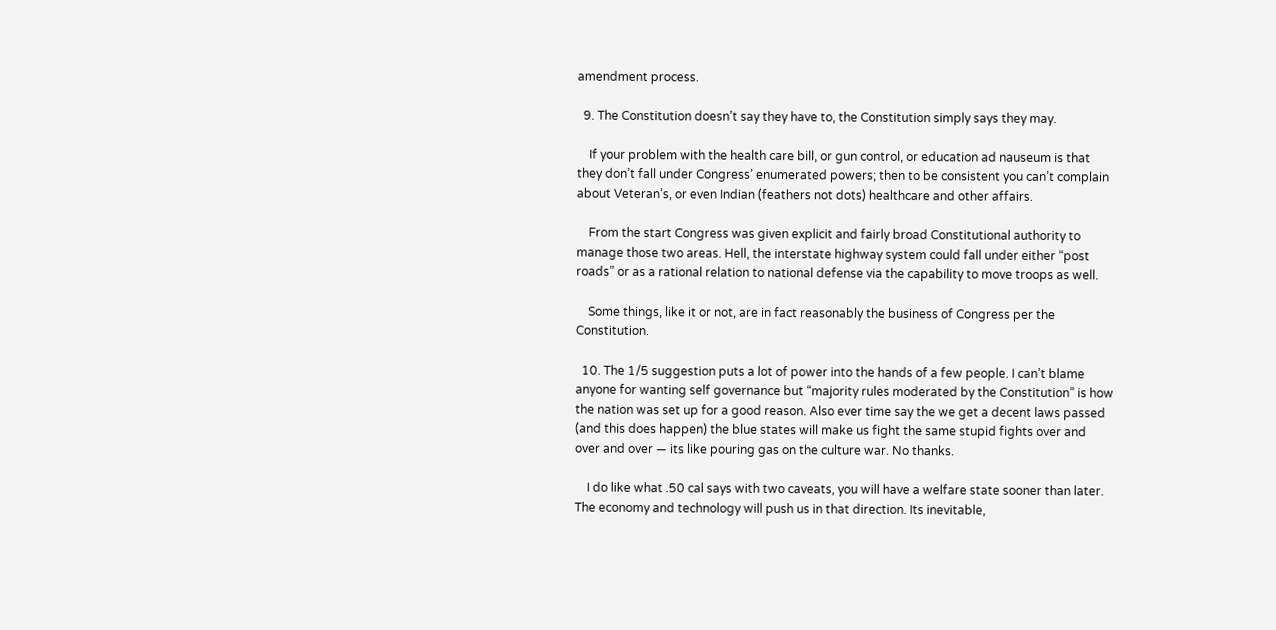amendment process.

  9. The Constitution doesn’t say they have to, the Constitution simply says they may.

    If your problem with the health care bill, or gun control, or education ad nauseum is that they don’t fall under Congress’ enumerated powers; then to be consistent you can’t complain about Veteran’s, or even Indian (feathers not dots) healthcare and other affairs.

    From the start Congress was given explicit and fairly broad Constitutional authority to manage those two areas. Hell, the interstate highway system could fall under either “post roads” or as a rational relation to national defense via the capability to move troops as well.

    Some things, like it or not, are in fact reasonably the business of Congress per the Constitution.

  10. The 1/5 suggestion puts a lot of power into the hands of a few people. I can’t blame anyone for wanting self governance but “majority rules moderated by the Constitution” is how the nation was set up for a good reason. Also ever time say the we get a decent laws passed (and this does happen) the blue states will make us fight the same stupid fights over and over and over — its like pouring gas on the culture war. No thanks.

    I do like what .50 cal says with two caveats, you will have a welfare state sooner than later. The economy and technology will push us in that direction. Its inevitable,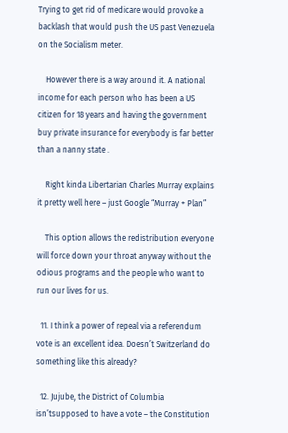Trying to get rid of medicare would provoke a backlash that would push the US past Venezuela on the Socialism meter.

    However there is a way around it. A national income for each person who has been a US citizen for 18 years and having the government buy private insurance for everybody is far better than a nanny state .

    Right kinda Libertarian Charles Murray explains it pretty well here – just Google “Murray + Plan”

    This option allows the redistribution everyone will force down your throat anyway without the odious programs and the people who want to run our lives for us.

  11. I think a power of repeal via a referendum vote is an excellent idea. Doesn’t Switzerland do something like this already?

  12. Jujube, the District of Columbia isn’tsupposed to have a vote – the Constitution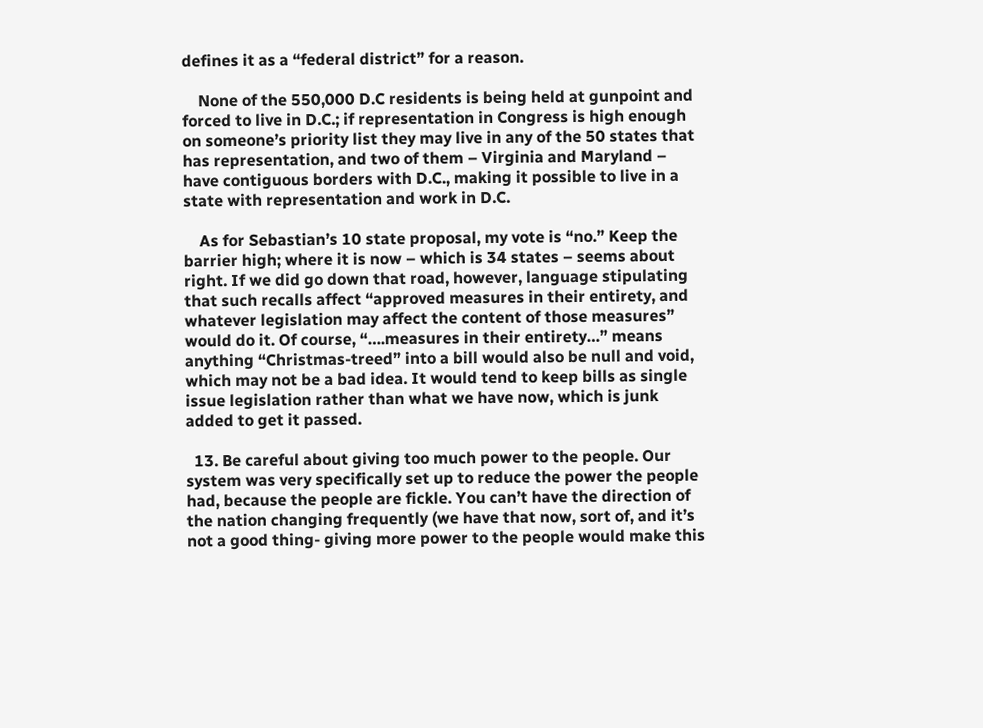defines it as a “federal district” for a reason.

    None of the 550,000 D.C residents is being held at gunpoint and forced to live in D.C.; if representation in Congress is high enough on someone’s priority list they may live in any of the 50 states that has representation, and two of them – Virginia and Maryland – have contiguous borders with D.C., making it possible to live in a state with representation and work in D.C.

    As for Sebastian’s 10 state proposal, my vote is “no.” Keep the barrier high; where it is now – which is 34 states – seems about right. If we did go down that road, however, language stipulating that such recalls affect “approved measures in their entirety, and whatever legislation may affect the content of those measures” would do it. Of course, “….measures in their entirety…” means anything “Christmas-treed” into a bill would also be null and void, which may not be a bad idea. It would tend to keep bills as single issue legislation rather than what we have now, which is junk added to get it passed.

  13. Be careful about giving too much power to the people. Our system was very specifically set up to reduce the power the people had, because the people are fickle. You can’t have the direction of the nation changing frequently (we have that now, sort of, and it’s not a good thing- giving more power to the people would make this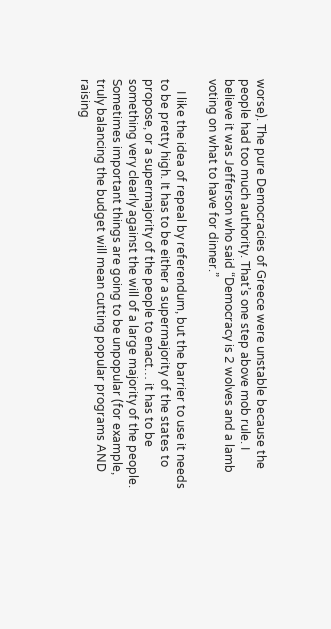worse). The pure Democracies of Greece were unstable because the people had too much authority. That’s one step above mob rule. I believe it was Jefferson who said “Democracy is 2 wolves and a lamb voting on what to have for dinner.”

    I like the idea of repeal by referendum, but the barrier to use it needs to be pretty high. It has to be either a supermajority of the states to propose, or a supermajority of the people to enact… it has to be something very clearly against the will of a large majority of the people. Sometimes important things are going to be unpopular (for example, truly balancing the budget will mean cutting popular programs AND raising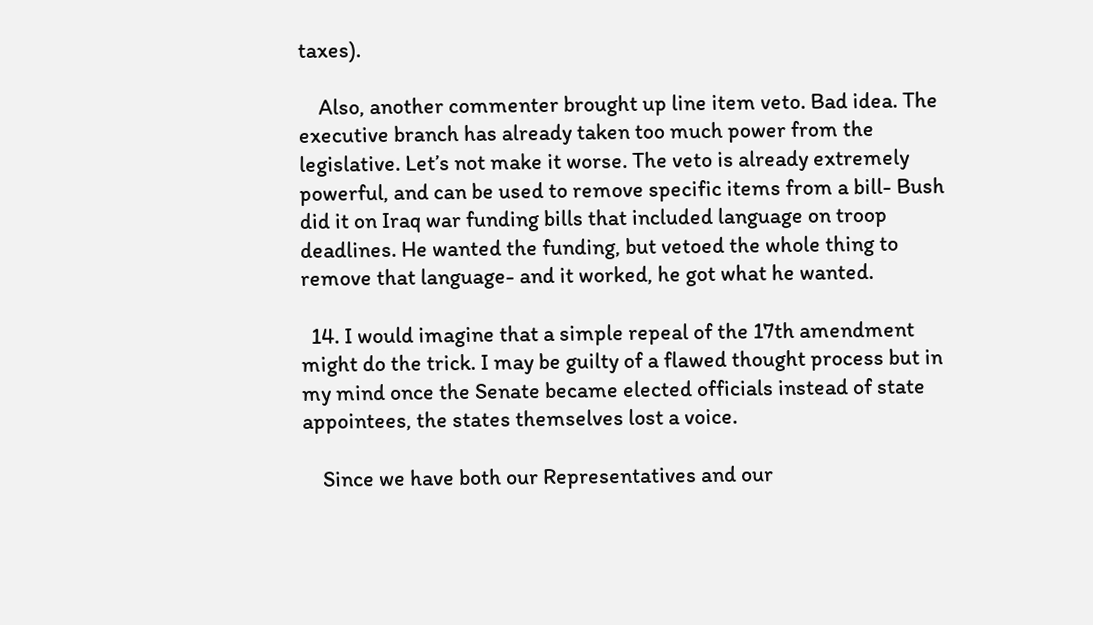taxes).

    Also, another commenter brought up line item veto. Bad idea. The executive branch has already taken too much power from the legislative. Let’s not make it worse. The veto is already extremely powerful, and can be used to remove specific items from a bill- Bush did it on Iraq war funding bills that included language on troop deadlines. He wanted the funding, but vetoed the whole thing to remove that language- and it worked, he got what he wanted.

  14. I would imagine that a simple repeal of the 17th amendment might do the trick. I may be guilty of a flawed thought process but in my mind once the Senate became elected officials instead of state appointees, the states themselves lost a voice.

    Since we have both our Representatives and our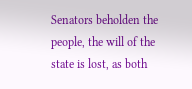Senators beholden the people, the will of the state is lost, as both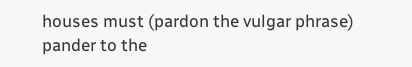houses must (pardon the vulgar phrase) pander to the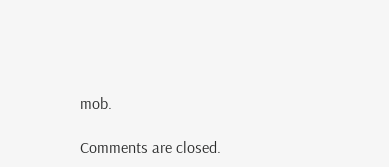mob.

Comments are closed.